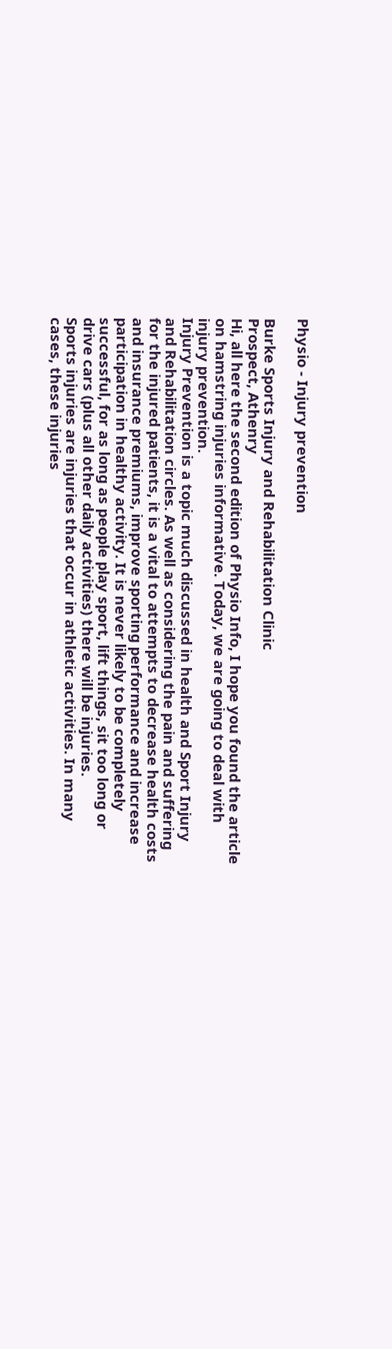Physio - Injury prevention

Burke Sports Injury and Rehabilitation Clinic
Prospect, Athenry
Hi, all here the second edition of Physio Info, I hope you found the article on hamstring injuries informative. Today, we are going to deal with injury prevention.
Injury Prevention is a topic much discussed in health and Sport Injury and Rehabilitation circles. As well as considering the pain and suffering for the injured patients, it is a vital to attempts to decrease health costs and insurance premiums, improve sporting performance and increase participation in healthy activity. It is never likely to be completely successful, for as long as people play sport, lift things, sit too long or drive cars (plus all other daily activities) there will be injuries.
Sports injuries are injuries that occur in athletic activities. In many cases, these injuries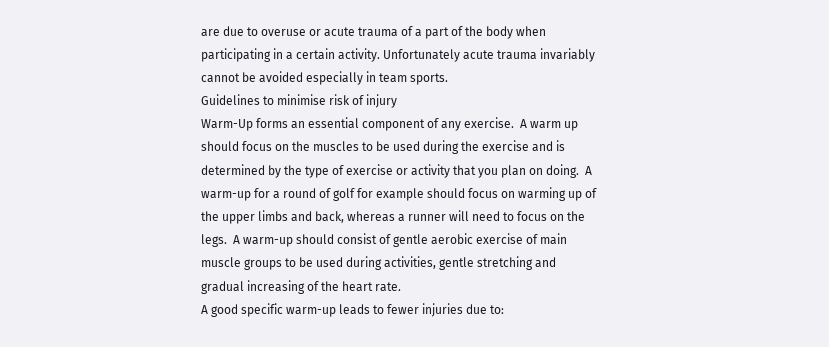are due to overuse or acute trauma of a part of the body when participating in a certain activity. Unfortunately acute trauma invariably cannot be avoided especially in team sports.
Guidelines to minimise risk of injury
Warm-Up forms an essential component of any exercise.  A warm up should focus on the muscles to be used during the exercise and is determined by the type of exercise or activity that you plan on doing.  A warm-up for a round of golf for example should focus on warming up of the upper limbs and back, whereas a runner will need to focus on the legs.  A warm-up should consist of gentle aerobic exercise of main muscle groups to be used during activities, gentle stretching and gradual increasing of the heart rate.
A good specific warm-up leads to fewer injuries due to: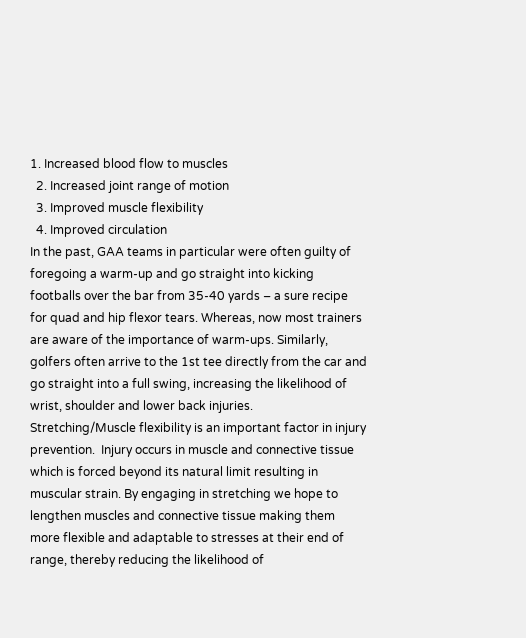1. Increased blood flow to muscles
  2. Increased joint range of motion
  3. Improved muscle flexibility
  4. Improved circulation
In the past, GAA teams in particular were often guilty of foregoing a warm-up and go straight into kicking footballs over the bar from 35-40 yards – a sure recipe for quad and hip flexor tears. Whereas, now most trainers are aware of the importance of warm-ups. Similarly, golfers often arrive to the 1st tee directly from the car and go straight into a full swing, increasing the likelihood of wrist, shoulder and lower back injuries.
Stretching/Muscle flexibility is an important factor in injury prevention.  Injury occurs in muscle and connective tissue which is forced beyond its natural limit resulting in muscular strain. By engaging in stretching we hope to lengthen muscles and connective tissue making them more flexible and adaptable to stresses at their end of range, thereby reducing the likelihood of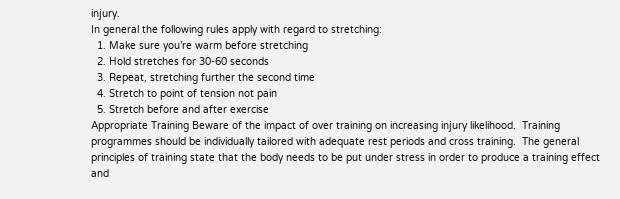injury.
In general the following rules apply with regard to stretching:
  1. Make sure you’re warm before stretching
  2. Hold stretches for 30-60 seconds
  3. Repeat, stretching further the second time
  4. Stretch to point of tension not pain
  5. Stretch before and after exercise
Appropriate Training Beware of the impact of over training on increasing injury likelihood.  Training programmes should be individually tailored with adequate rest periods and cross training.  The general principles of training state that the body needs to be put under stress in order to produce a training effect and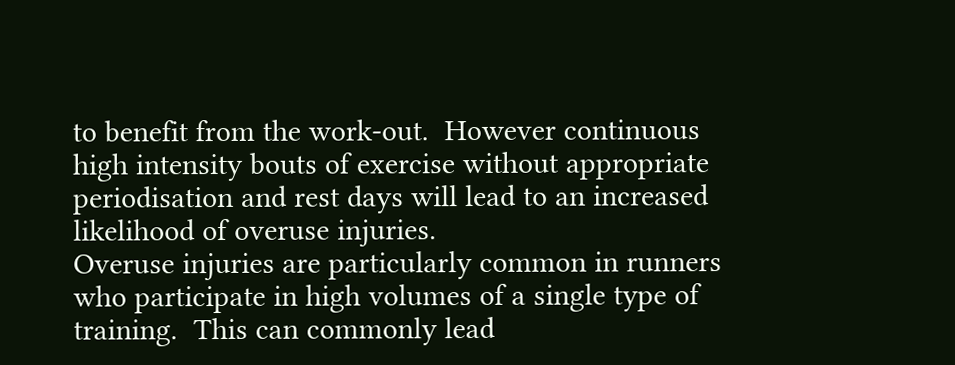to benefit from the work-out.  However continuous high intensity bouts of exercise without appropriate periodisation and rest days will lead to an increased likelihood of overuse injuries.
Overuse injuries are particularly common in runners who participate in high volumes of a single type of training.  This can commonly lead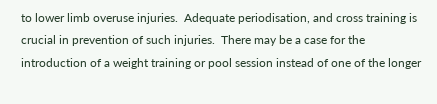to lower limb overuse injuries.  Adequate periodisation, and cross training is crucial in prevention of such injuries.  There may be a case for the introduction of a weight training or pool session instead of one of the longer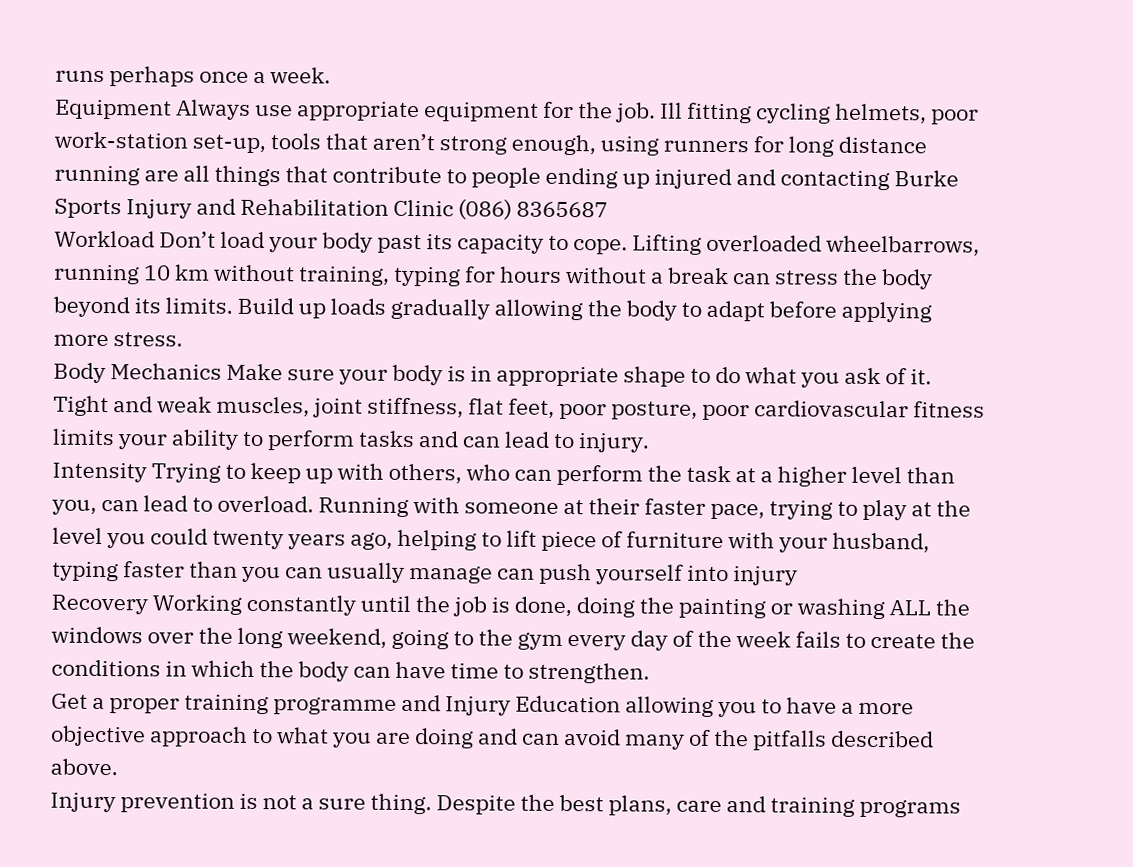runs perhaps once a week.
Equipment Always use appropriate equipment for the job. Ill fitting cycling helmets, poor work-station set-up, tools that aren’t strong enough, using runners for long distance running are all things that contribute to people ending up injured and contacting Burke Sports Injury and Rehabilitation Clinic (086) 8365687
Workload Don’t load your body past its capacity to cope. Lifting overloaded wheelbarrows, running 10 km without training, typing for hours without a break can stress the body beyond its limits. Build up loads gradually allowing the body to adapt before applying more stress.
Body Mechanics Make sure your body is in appropriate shape to do what you ask of it. Tight and weak muscles, joint stiffness, flat feet, poor posture, poor cardiovascular fitness limits your ability to perform tasks and can lead to injury.
Intensity Trying to keep up with others, who can perform the task at a higher level than you, can lead to overload. Running with someone at their faster pace, trying to play at the level you could twenty years ago, helping to lift piece of furniture with your husband, typing faster than you can usually manage can push yourself into injury
Recovery Working constantly until the job is done, doing the painting or washing ALL the windows over the long weekend, going to the gym every day of the week fails to create the conditions in which the body can have time to strengthen.
Get a proper training programme and Injury Education allowing you to have a more objective approach to what you are doing and can avoid many of the pitfalls described above.
Injury prevention is not a sure thing. Despite the best plans, care and training programs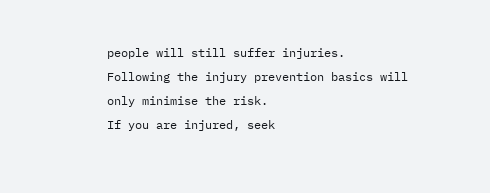people will still suffer injuries.
Following the injury prevention basics will only minimise the risk.
If you are injured, seek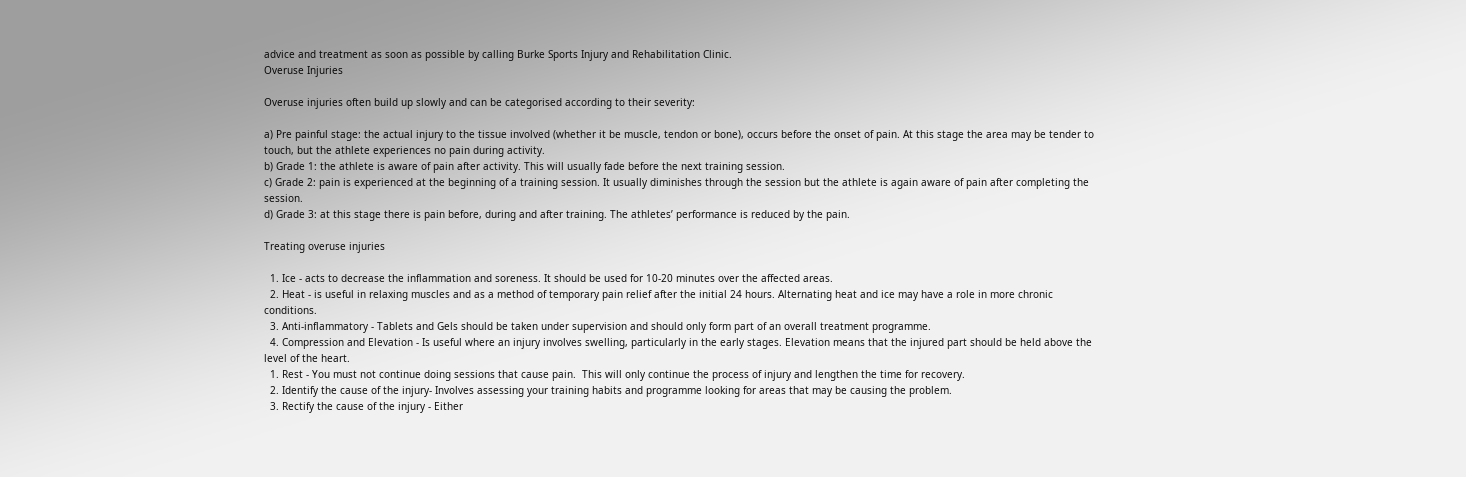advice and treatment as soon as possible by calling Burke Sports Injury and Rehabilitation Clinic.
Overuse Injuries

Overuse injuries often build up slowly and can be categorised according to their severity:

a) Pre painful stage: the actual injury to the tissue involved (whether it be muscle, tendon or bone), occurs before the onset of pain. At this stage the area may be tender to touch, but the athlete experiences no pain during activity.
b) Grade 1: the athlete is aware of pain after activity. This will usually fade before the next training session.
c) Grade 2: pain is experienced at the beginning of a training session. It usually diminishes through the session but the athlete is again aware of pain after completing the session.
d) Grade 3: at this stage there is pain before, during and after training. The athletes’ performance is reduced by the pain.

Treating overuse injuries

  1. Ice - acts to decrease the inflammation and soreness. It should be used for 10-20 minutes over the affected areas.
  2. Heat - is useful in relaxing muscles and as a method of temporary pain relief after the initial 24 hours. Alternating heat and ice may have a role in more chronic conditions.
  3. Anti-inflammatory - Tablets and Gels should be taken under supervision and should only form part of an overall treatment programme.
  4. Compression and Elevation - Is useful where an injury involves swelling, particularly in the early stages. Elevation means that the injured part should be held above the level of the heart.
  1. Rest - You must not continue doing sessions that cause pain.  This will only continue the process of injury and lengthen the time for recovery.
  2. Identify the cause of the injury- Involves assessing your training habits and programme looking for areas that may be causing the problem.
  3. Rectify the cause of the injury - Either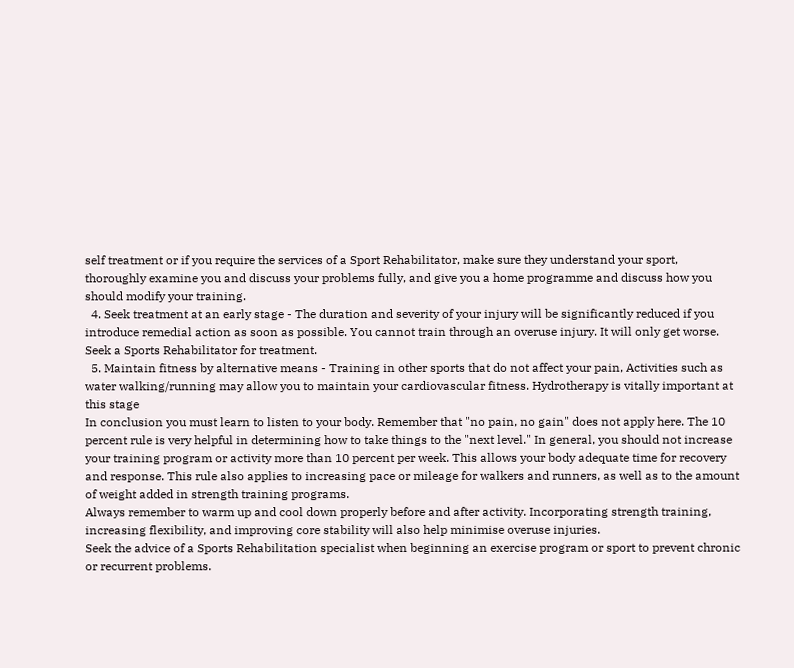self treatment or if you require the services of a Sport Rehabilitator, make sure they understand your sport, thoroughly examine you and discuss your problems fully, and give you a home programme and discuss how you should modify your training.
  4. Seek treatment at an early stage - The duration and severity of your injury will be significantly reduced if you introduce remedial action as soon as possible. You cannot train through an overuse injury. It will only get worse. Seek a Sports Rehabilitator for treatment.
  5. Maintain fitness by alternative means - Training in other sports that do not affect your pain, Activities such as water walking/running may allow you to maintain your cardiovascular fitness. Hydrotherapy is vitally important at this stage
In conclusion you must learn to listen to your body. Remember that "no pain, no gain" does not apply here. The 10 percent rule is very helpful in determining how to take things to the "next level." In general, you should not increase your training program or activity more than 10 percent per week. This allows your body adequate time for recovery and response. This rule also applies to increasing pace or mileage for walkers and runners, as well as to the amount of weight added in strength training programs.
Always remember to warm up and cool down properly before and after activity. Incorporating strength training, increasing flexibility, and improving core stability will also help minimise overuse injuries.
Seek the advice of a Sports Rehabilitation specialist when beginning an exercise program or sport to prevent chronic or recurrent problems.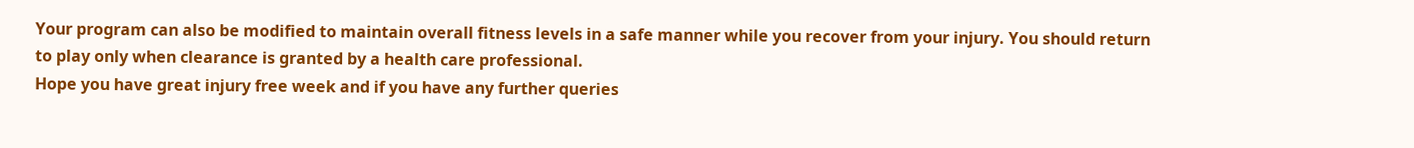Your program can also be modified to maintain overall fitness levels in a safe manner while you recover from your injury. You should return to play only when clearance is granted by a health care professional.
Hope you have great injury free week and if you have any further queries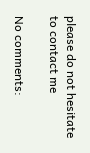please do not hesitate to contact me

No comments: